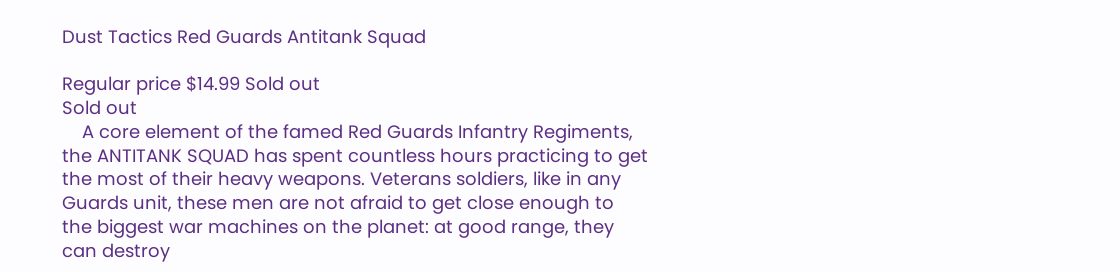Dust Tactics Red Guards Antitank Squad

Regular price $14.99 Sold out
Sold out
    A core element of the famed Red Guards Infantry Regiments, the ANTITANK SQUAD has spent countless hours practicing to get the most of their heavy weapons. Veterans soldiers, like in any Guards unit, these men are not afraid to get close enough to the biggest war machines on the planet: at good range, they can destroy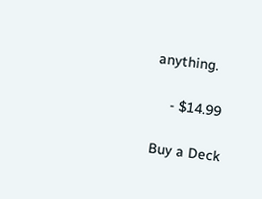anything.

    - $14.99

Buy a Deck